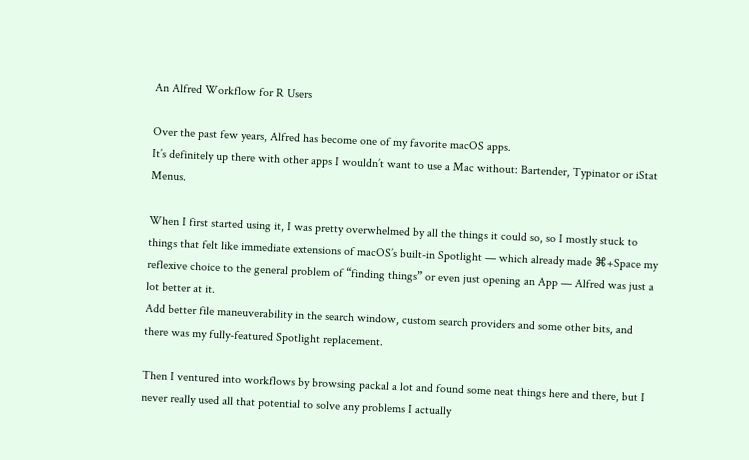An Alfred Workflow for R Users

Over the past few years, Alfred has become one of my favorite macOS apps.
It’s definitely up there with other apps I wouldn’t want to use a Mac without: Bartender, Typinator or iStat Menus.

When I first started using it, I was pretty overwhelmed by all the things it could so, so I mostly stuck to things that felt like immediate extensions of macOS’s built-in Spotlight — which already made ⌘+Space my reflexive choice to the general problem of “finding things” or even just opening an App — Alfred was just a lot better at it.
Add better file maneuverability in the search window, custom search providers and some other bits, and there was my fully-featured Spotlight replacement.

Then I ventured into workflows by browsing packal a lot and found some neat things here and there, but I never really used all that potential to solve any problems I actually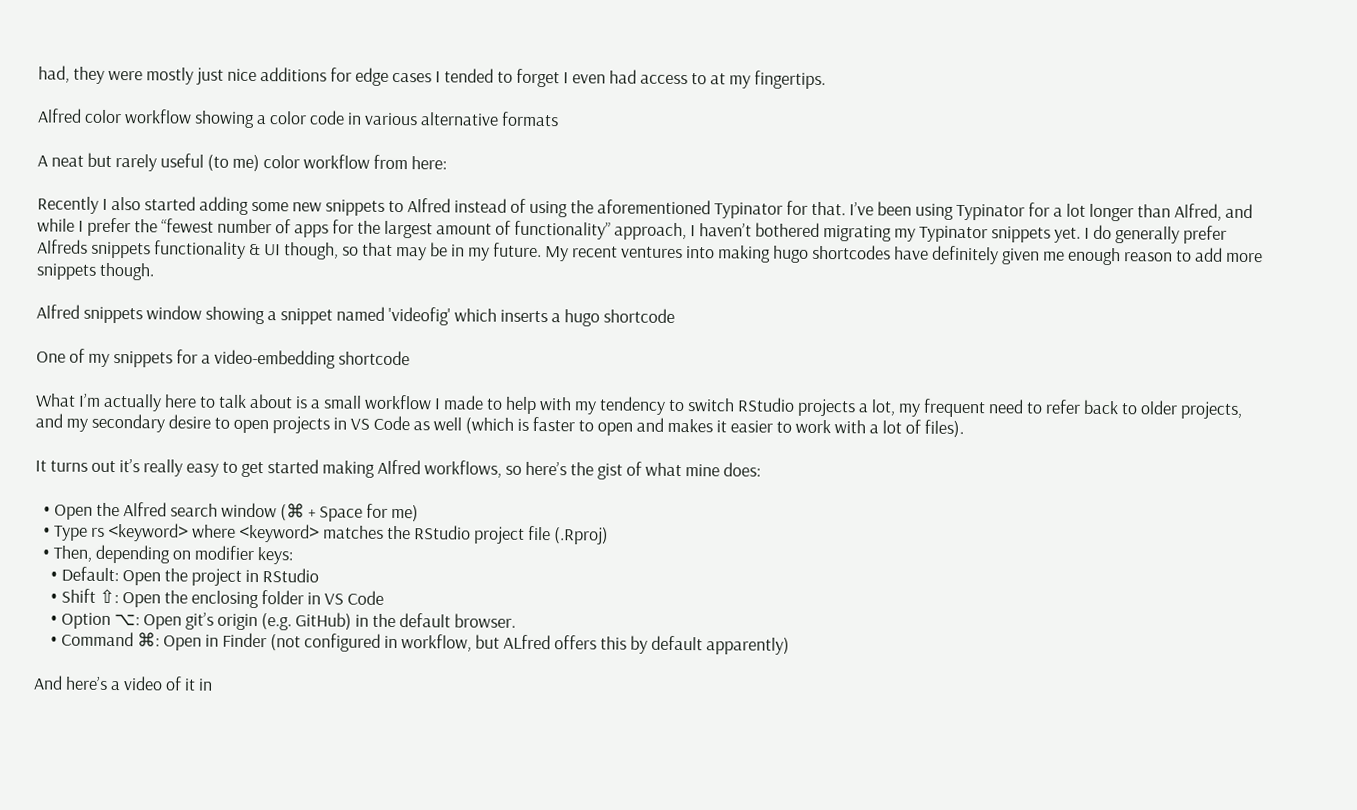had, they were mostly just nice additions for edge cases I tended to forget I even had access to at my fingertips.

Alfred color workflow showing a color code in various alternative formats

A neat but rarely useful (to me) color workflow from here:

Recently I also started adding some new snippets to Alfred instead of using the aforementioned Typinator for that. I’ve been using Typinator for a lot longer than Alfred, and while I prefer the “fewest number of apps for the largest amount of functionality” approach, I haven’t bothered migrating my Typinator snippets yet. I do generally prefer Alfreds snippets functionality & UI though, so that may be in my future. My recent ventures into making hugo shortcodes have definitely given me enough reason to add more snippets though.

Alfred snippets window showing a snippet named 'videofig' which inserts a hugo shortcode

One of my snippets for a video-embedding shortcode

What I’m actually here to talk about is a small workflow I made to help with my tendency to switch RStudio projects a lot, my frequent need to refer back to older projects, and my secondary desire to open projects in VS Code as well (which is faster to open and makes it easier to work with a lot of files).

It turns out it’s really easy to get started making Alfred workflows, so here’s the gist of what mine does:

  • Open the Alfred search window (⌘ + Space for me)
  • Type rs <keyword> where <keyword> matches the RStudio project file (.Rproj)
  • Then, depending on modifier keys:
    • Default: Open the project in RStudio
    • Shift ⇧: Open the enclosing folder in VS Code
    • Option ⌥: Open git’s origin (e.g. GitHub) in the default browser.
    • Command ⌘: Open in Finder (not configured in workflow, but ALfred offers this by default apparently)

And here’s a video of it in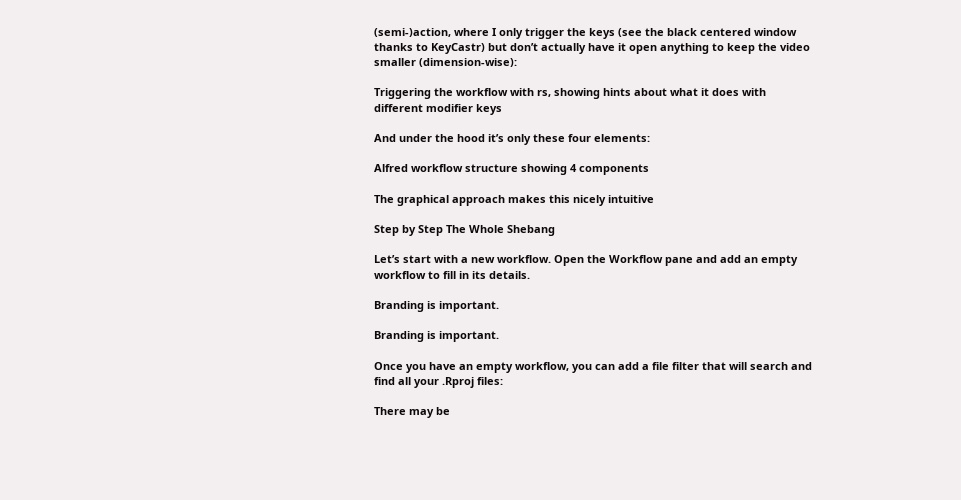(semi-)action, where I only trigger the keys (see the black centered window thanks to KeyCastr) but don’t actually have it open anything to keep the video smaller (dimension-wise):

Triggering the workflow with rs, showing hints about what it does with different modifier keys

And under the hood it’s only these four elements:

Alfred workflow structure showing 4 components

The graphical approach makes this nicely intuitive

Step by Step The Whole Shebang

Let’s start with a new workflow. Open the Workflow pane and add an empty workflow to fill in its details.

Branding is important.

Branding is important.

Once you have an empty workflow, you can add a file filter that will search and find all your .Rproj files:

There may be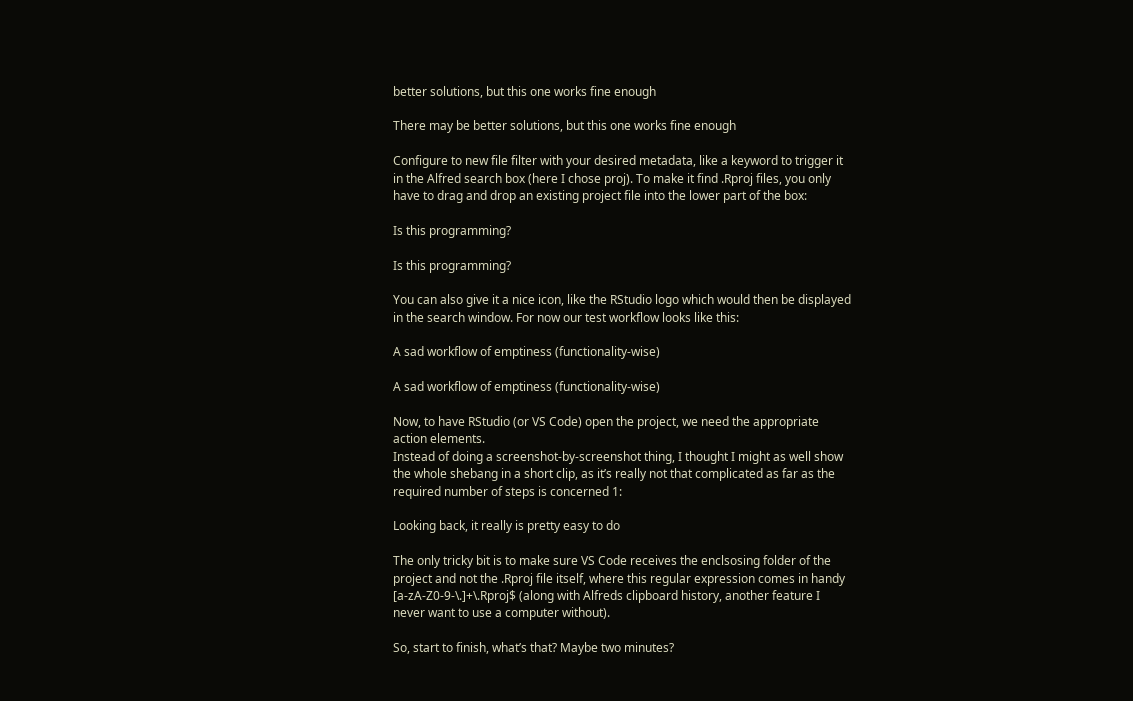better solutions, but this one works fine enough

There may be better solutions, but this one works fine enough

Configure to new file filter with your desired metadata, like a keyword to trigger it in the Alfred search box (here I chose proj). To make it find .Rproj files, you only have to drag and drop an existing project file into the lower part of the box:

Is this programming?

Is this programming?

You can also give it a nice icon, like the RStudio logo which would then be displayed in the search window. For now our test workflow looks like this:

A sad workflow of emptiness (functionality-wise)

A sad workflow of emptiness (functionality-wise)

Now, to have RStudio (or VS Code) open the project, we need the appropriate action elements.
Instead of doing a screenshot-by-screenshot thing, I thought I might as well show the whole shebang in a short clip, as it’s really not that complicated as far as the required number of steps is concerned 1:

Looking back, it really is pretty easy to do

The only tricky bit is to make sure VS Code receives the enclsosing folder of the project and not the .Rproj file itself, where this regular expression comes in handy [a-zA-Z0-9-\.]+\.Rproj$ (along with Alfreds clipboard history, another feature I never want to use a computer without).

So, start to finish, what’s that? Maybe two minutes?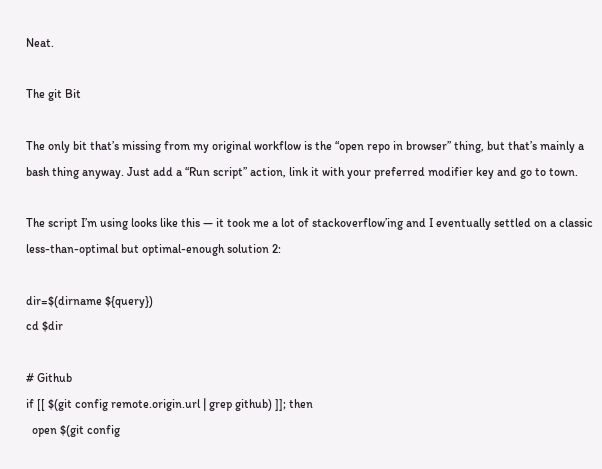Neat.

The git Bit

The only bit that’s missing from my original workflow is the “open repo in browser” thing, but that’s mainly a bash thing anyway. Just add a “Run script” action, link it with your preferred modifier key and go to town.

The script I’m using looks like this — it took me a lot of stackoverflow’ing and I eventually settled on a classic less-than-optimal but optimal-enough solution 2:

dir=$(dirname ${query})
cd $dir

# Github
if [[ $(git config remote.origin.url | grep github) ]]; then
  open $(git config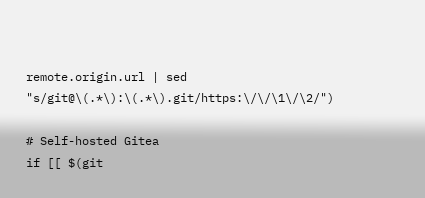remote.origin.url | sed "s/git@\(.*\):\(.*\).git/https:\/\/\1\/\2/")

# Self-hosted Gitea
if [[ $(git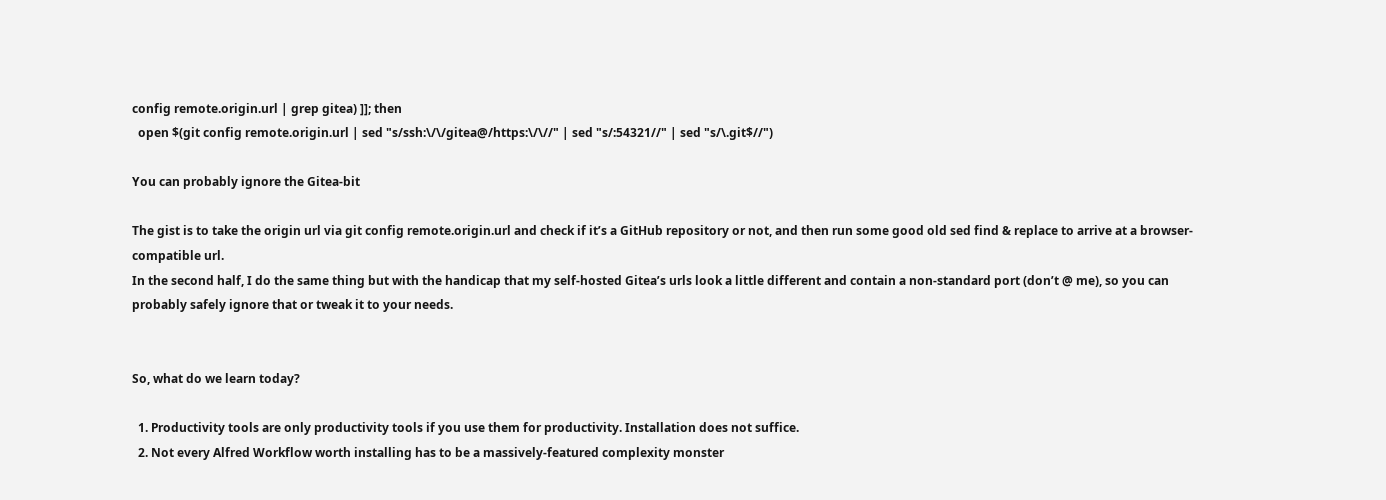config remote.origin.url | grep gitea) ]]; then
  open $(git config remote.origin.url | sed "s/ssh:\/\/gitea@/https:\/\//" | sed "s/:54321//" | sed "s/\.git$//")

You can probably ignore the Gitea-bit

The gist is to take the origin url via git config remote.origin.url and check if it’s a GitHub repository or not, and then run some good old sed find & replace to arrive at a browser-compatible url.
In the second half, I do the same thing but with the handicap that my self-hosted Gitea’s urls look a little different and contain a non-standard port (don’t @ me), so you can probably safely ignore that or tweak it to your needs.


So, what do we learn today?

  1. Productivity tools are only productivity tools if you use them for productivity. Installation does not suffice.
  2. Not every Alfred Workflow worth installing has to be a massively-featured complexity monster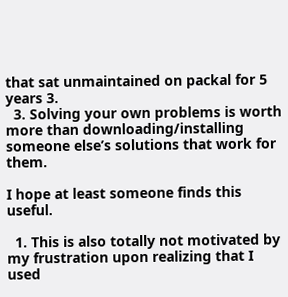that sat unmaintained on packal for 5 years 3.
  3. Solving your own problems is worth more than downloading/installing someone else’s solutions that work for them.

I hope at least someone finds this useful.

  1. This is also totally not motivated by my frustration upon realizing that I used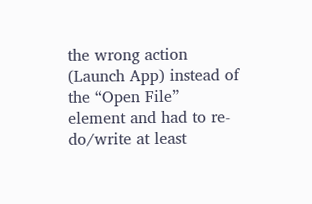the wrong action (Launch App) instead of the “Open File” element and had to re-do/write at least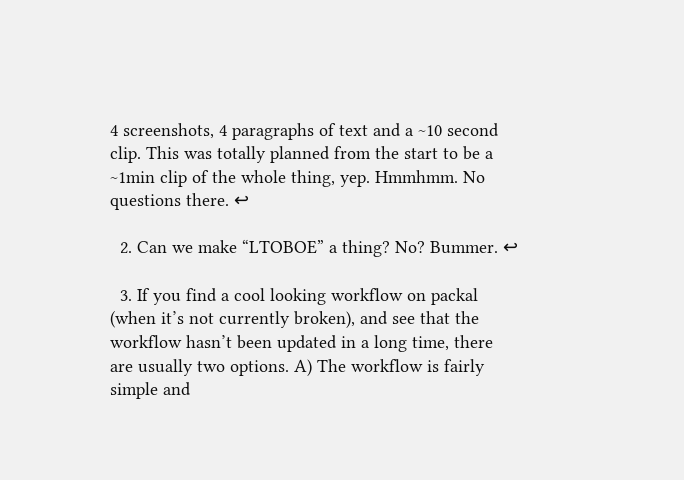4 screenshots, 4 paragraphs of text and a ~10 second clip. This was totally planned from the start to be a ~1min clip of the whole thing, yep. Hmmhmm. No questions there. ↩

  2. Can we make “LTOBOE” a thing? No? Bummer. ↩

  3. If you find a cool looking workflow on packal (when it’s not currently broken), and see that the workflow hasn’t been updated in a long time, there are usually two options. A) The workflow is fairly simple and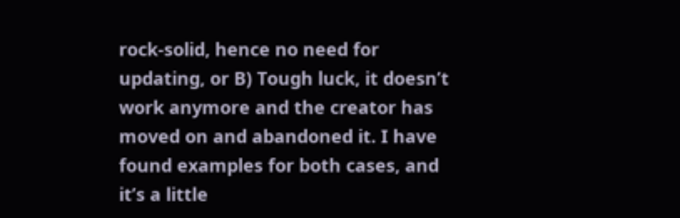rock-solid, hence no need for updating, or B) Tough luck, it doesn’t work anymore and the creator has moved on and abandoned it. I have found examples for both cases, and it’s a little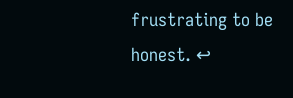frustrating to be honest. ↩